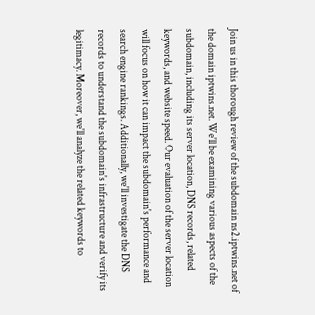Join us in this thorough review of the subdomain ns2.iptwins.net of the domain iptwins.net. We'll be examining various aspects of the subdomain, including its server location, DNS records, related keywords, and website speed. Our evaluation of the server location will focus on how it can impact the subdomain's performance and search engine rankings. Additionally, we'll investigate the DNS records to understand the subdomain's infrastructure and verify its legitimacy. Moreover, we'll analyze the related keywords to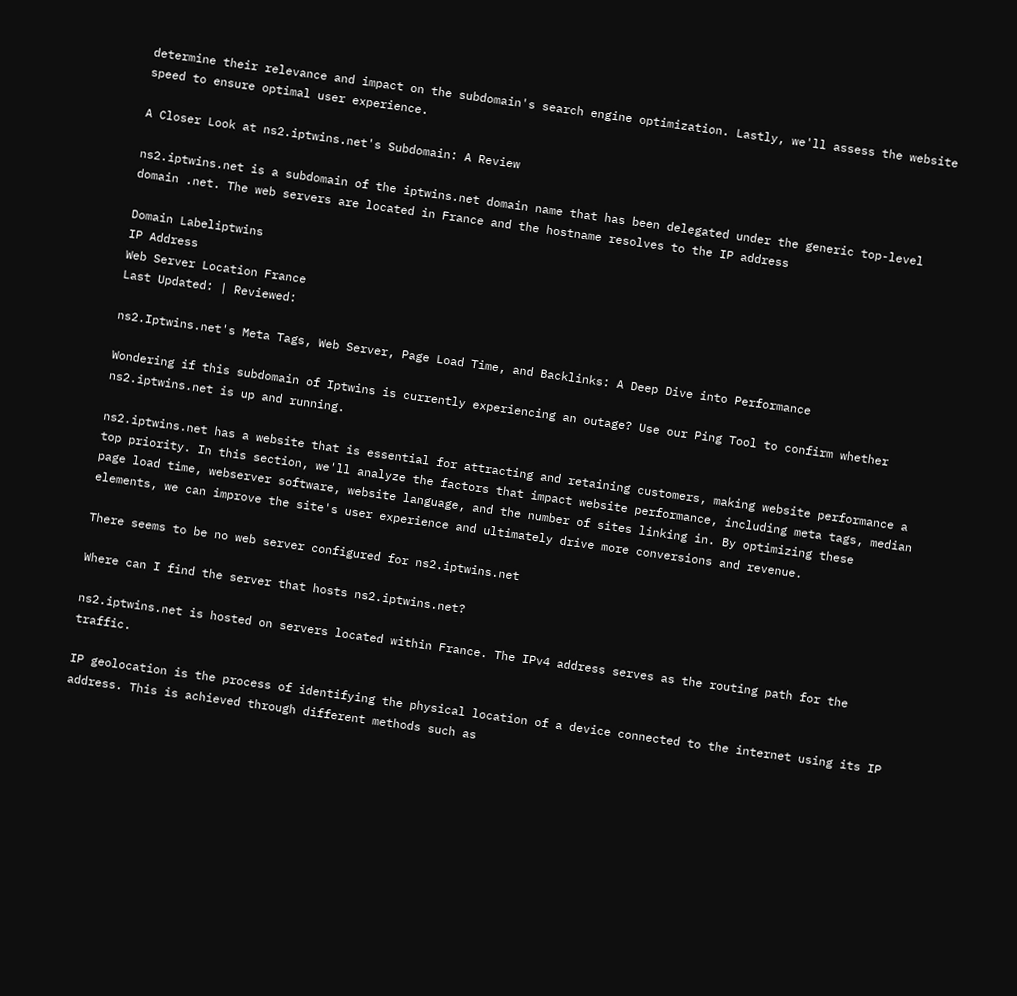determine their relevance and impact on the subdomain's search engine optimization. Lastly, we'll assess the website speed to ensure optimal user experience.

A Closer Look at ns2.iptwins.net's Subdomain: A Review

ns2.iptwins.net is a subdomain of the iptwins.net domain name that has been delegated under the generic top-level domain .net. The web servers are located in France and the hostname resolves to the IP address

Domain Labeliptwins
IP Address
Web Server Location France
Last Updated: | Reviewed:

ns2.Iptwins.net's Meta Tags, Web Server, Page Load Time, and Backlinks: A Deep Dive into Performance

Wondering if this subdomain of Iptwins is currently experiencing an outage? Use our Ping Tool to confirm whether ns2.iptwins.net is up and running.

ns2.iptwins.net has a website that is essential for attracting and retaining customers, making website performance a top priority. In this section, we'll analyze the factors that impact website performance, including meta tags, median page load time, webserver software, website language, and the number of sites linking in. By optimizing these elements, we can improve the site's user experience and ultimately drive more conversions and revenue.

There seems to be no web server configured for ns2.iptwins.net

Where can I find the server that hosts ns2.iptwins.net?

ns2.iptwins.net is hosted on servers located within France. The IPv4 address serves as the routing path for the traffic.

IP geolocation is the process of identifying the physical location of a device connected to the internet using its IP address. This is achieved through different methods such as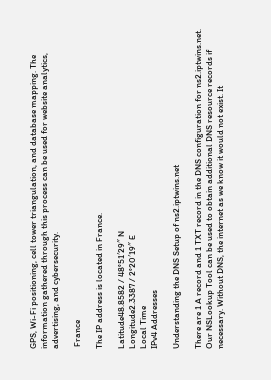GPS, Wi-Fi positioning, cell tower triangulation, and database mapping. The information gathered through this process can be used for website analytics, advertising, and cybersecurity.

 France

The IP address is located in France.

Latitude48.8582 / 48°51′29″ N
Longitude2.3387 / 2°20′19″ E
Local Time
IPv4 Addresses

Understanding the DNS Setup of ns2.iptwins.net

There are 1 A record and 1 TXT record in the DNS configuration for ns2.iptwins.net. Our NSLookup Tool can be used to obtain additional DNS resource records if necessary. Without DNS, the internet as we know it would not exist. It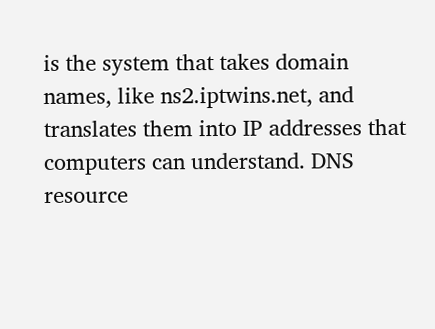is the system that takes domain names, like ns2.iptwins.net, and translates them into IP addresses that computers can understand. DNS resource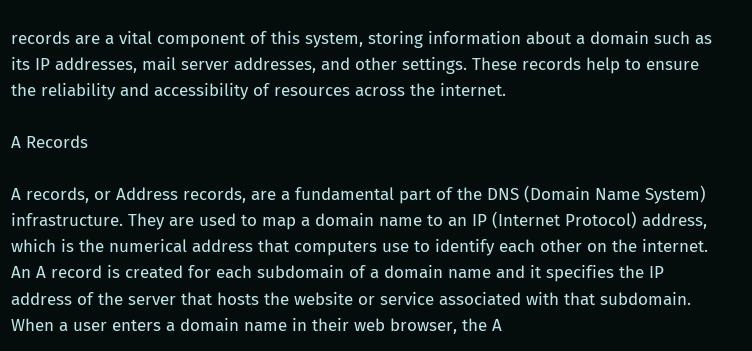records are a vital component of this system, storing information about a domain such as its IP addresses, mail server addresses, and other settings. These records help to ensure the reliability and accessibility of resources across the internet.

A Records

A records, or Address records, are a fundamental part of the DNS (Domain Name System) infrastructure. They are used to map a domain name to an IP (Internet Protocol) address, which is the numerical address that computers use to identify each other on the internet. An A record is created for each subdomain of a domain name and it specifies the IP address of the server that hosts the website or service associated with that subdomain. When a user enters a domain name in their web browser, the A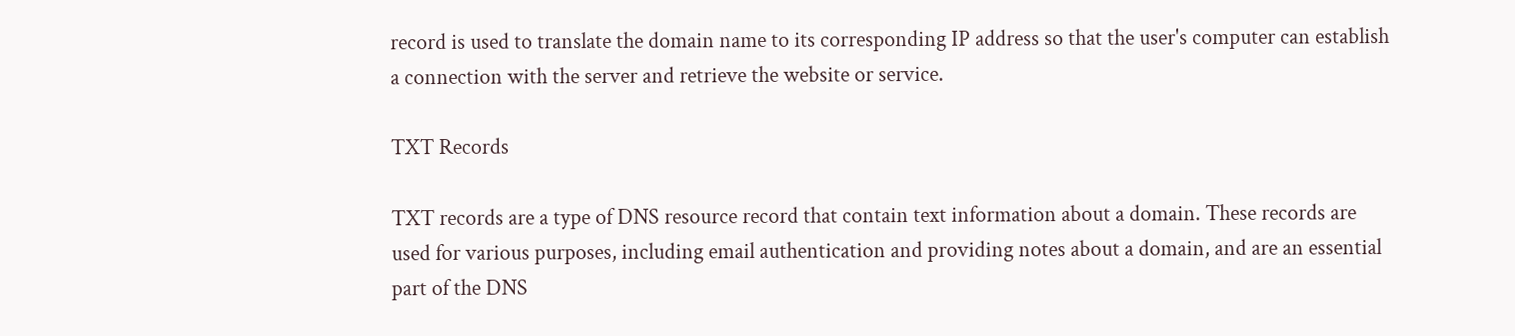record is used to translate the domain name to its corresponding IP address so that the user's computer can establish a connection with the server and retrieve the website or service.

TXT Records

TXT records are a type of DNS resource record that contain text information about a domain. These records are used for various purposes, including email authentication and providing notes about a domain, and are an essential part of the DNS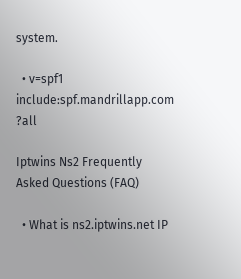system.

  • v=spf1 include:spf.mandrillapp.com ?all

Iptwins Ns2 Frequently Asked Questions (FAQ)

  • What is ns2.iptwins.net IP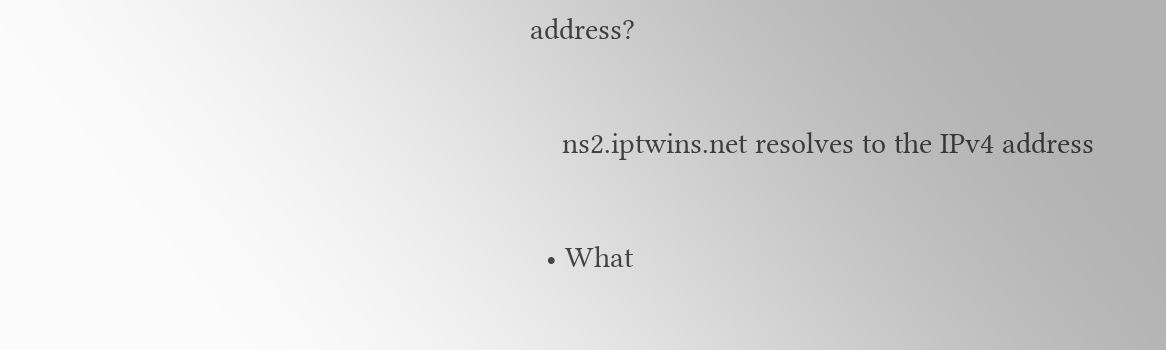address?

    ns2.iptwins.net resolves to the IPv4 address

  • What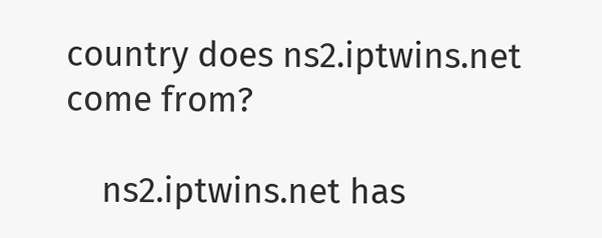country does ns2.iptwins.net come from?

    ns2.iptwins.net has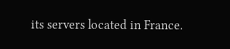its servers located in France.